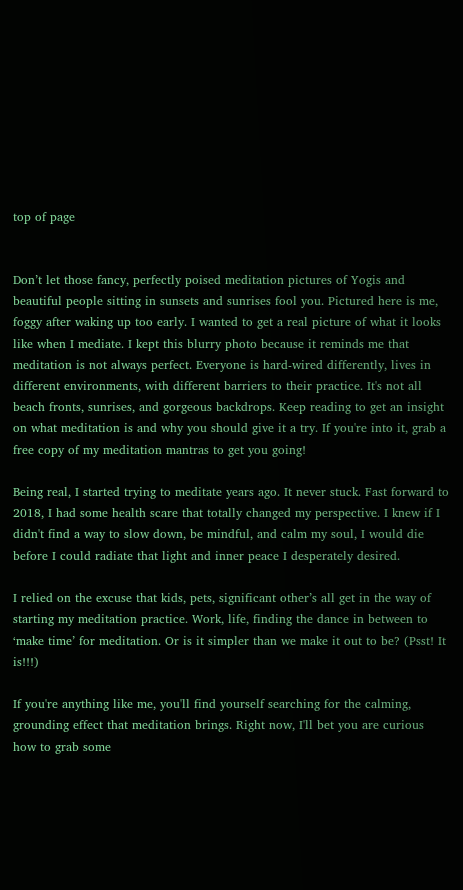top of page


Don’t let those fancy, perfectly poised meditation pictures of Yogis and beautiful people sitting in sunsets and sunrises fool you. Pictured here is me, foggy after waking up too early. I wanted to get a real picture of what it looks like when I mediate. I kept this blurry photo because it reminds me that meditation is not always perfect. Everyone is hard-wired differently, lives in different environments, with different barriers to their practice. It's not all beach fronts, sunrises, and gorgeous backdrops. Keep reading to get an insight on what meditation is and why you should give it a try. If you're into it, grab a free copy of my meditation mantras to get you going!

Being real, I started trying to meditate years ago. It never stuck. Fast forward to 2018, I had some health scare that totally changed my perspective. I knew if I didn't find a way to slow down, be mindful, and calm my soul, I would die before I could radiate that light and inner peace I desperately desired.

I relied on the excuse that kids, pets, significant other’s all get in the way of starting my meditation practice. Work, life, finding the dance in between to ‘make time’ for meditation. Or is it simpler than we make it out to be? (Psst! It is!!!)

If you're anything like me, you'll find yourself searching for the calming, grounding effect that meditation brings. Right now, I'll bet you are curious how to grab some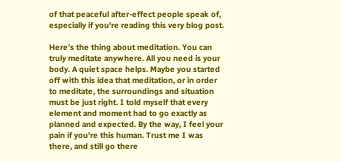of that peaceful after-effect people speak of, especially if you're reading this very blog post.

Here’s the thing about meditation. You can truly meditate anywhere. All you need is your body. A quiet space helps. Maybe you started off with this idea that meditation, or in order to meditate, the surroundings and situation must be just right. I told myself that every element and moment had to go exactly as planned and expected. By the way, I feel your pain if you're this human. Trust me I was there, and still go there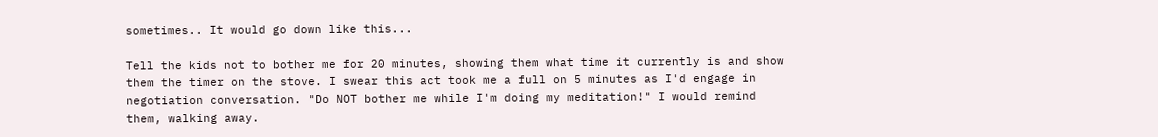sometimes.. It would go down like this...

Tell the kids not to bother me for 20 minutes, showing them what time it currently is and show them the timer on the stove. I swear this act took me a full on 5 minutes as I'd engage in negotiation conversation. "Do NOT bother me while I'm doing my meditation!" I would remind them, walking away.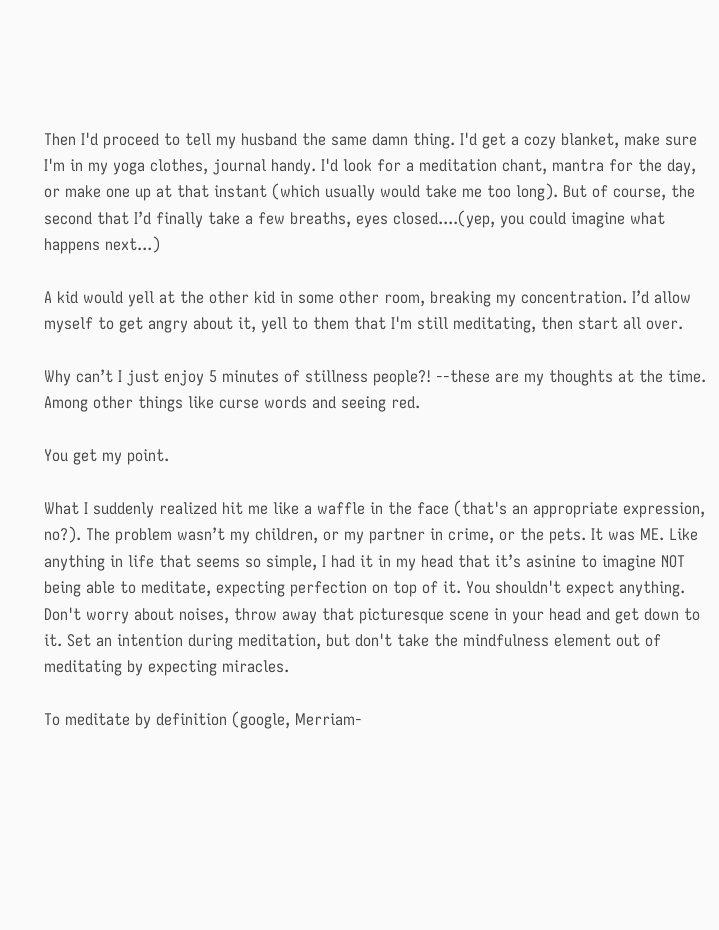Then I'd proceed to tell my husband the same damn thing. I'd get a cozy blanket, make sure I'm in my yoga clothes, journal handy. I'd look for a meditation chant, mantra for the day, or make one up at that instant (which usually would take me too long). But of course, the second that I’d finally take a few breaths, eyes closed....(yep, you could imagine what happens next...)

A kid would yell at the other kid in some other room, breaking my concentration. I’d allow myself to get angry about it, yell to them that I'm still meditating, then start all over.

Why can’t I just enjoy 5 minutes of stillness people?! --these are my thoughts at the time. Among other things like curse words and seeing red.

You get my point.

What I suddenly realized hit me like a waffle in the face (that's an appropriate expression, no?). The problem wasn’t my children, or my partner in crime, or the pets. It was ME. Like anything in life that seems so simple, I had it in my head that it’s asinine to imagine NOT being able to meditate, expecting perfection on top of it. You shouldn't expect anything. Don't worry about noises, throw away that picturesque scene in your head and get down to it. Set an intention during meditation, but don't take the mindfulness element out of meditating by expecting miracles.

To meditate by definition (google, Merriam-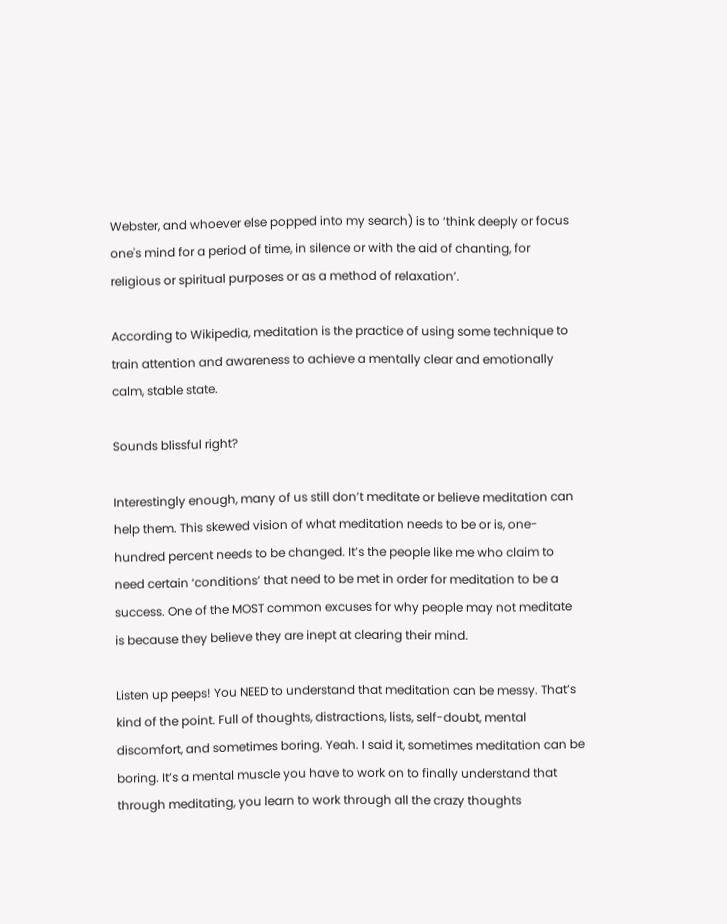Webster, and whoever else popped into my search) is to ‘think deeply or focus one's mind for a period of time, in silence or with the aid of chanting, for religious or spiritual purposes or as a method of relaxation’.

According to Wikipedia, meditation is the practice of using some technique to train attention and awareness to achieve a mentally clear and emotionally calm, stable state.

Sounds blissful right?

Interestingly enough, many of us still don’t meditate or believe meditation can help them. This skewed vision of what meditation needs to be or is, one-hundred percent needs to be changed. It’s the people like me who claim to need certain ‘conditions’ that need to be met in order for meditation to be a success. One of the MOST common excuses for why people may not meditate is because they believe they are inept at clearing their mind.

Listen up peeps! You NEED to understand that meditation can be messy. That’s kind of the point. Full of thoughts, distractions, lists, self-doubt, mental discomfort, and sometimes boring. Yeah. I said it, sometimes meditation can be boring. It’s a mental muscle you have to work on to finally understand that through meditating, you learn to work through all the crazy thoughts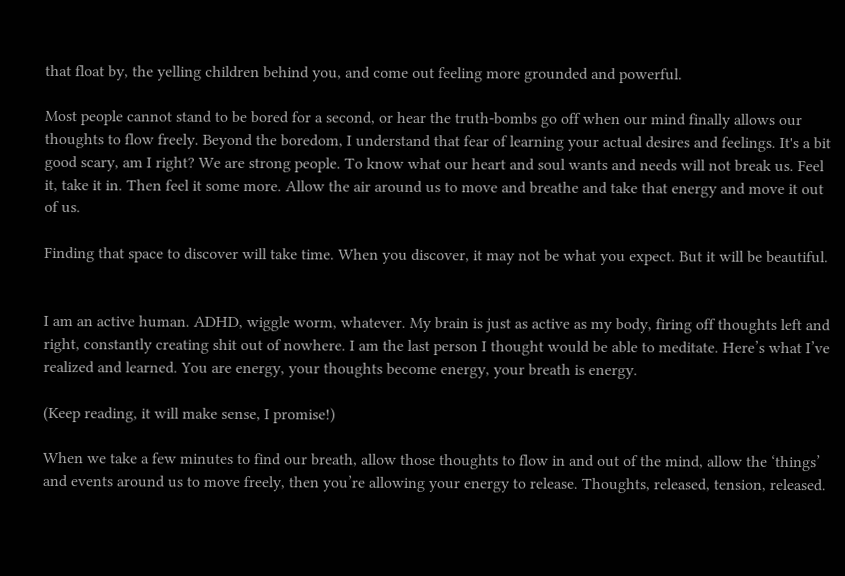that float by, the yelling children behind you, and come out feeling more grounded and powerful.

Most people cannot stand to be bored for a second, or hear the truth-bombs go off when our mind finally allows our thoughts to flow freely. Beyond the boredom, I understand that fear of learning your actual desires and feelings. It's a bit good scary, am I right? We are strong people. To know what our heart and soul wants and needs will not break us. Feel it, take it in. Then feel it some more. Allow the air around us to move and breathe and take that energy and move it out of us.

Finding that space to discover will take time. When you discover, it may not be what you expect. But it will be beautiful.


I am an active human. ADHD, wiggle worm, whatever. My brain is just as active as my body, firing off thoughts left and right, constantly creating shit out of nowhere. I am the last person I thought would be able to meditate. Here’s what I’ve realized and learned. You are energy, your thoughts become energy, your breath is energy.

(Keep reading, it will make sense, I promise!)

When we take a few minutes to find our breath, allow those thoughts to flow in and out of the mind, allow the ‘things’ and events around us to move freely, then you’re allowing your energy to release. Thoughts, released, tension, released.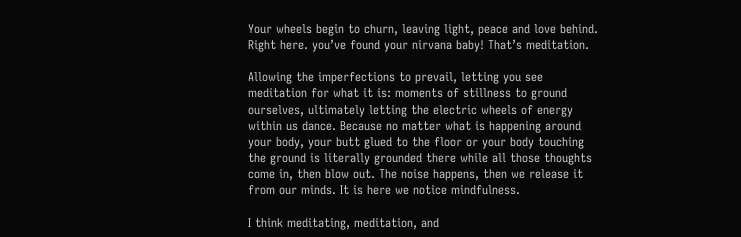Your wheels begin to churn, leaving light, peace and love behind. Right here. you’ve found your nirvana baby! That’s meditation.

Allowing the imperfections to prevail, letting you see meditation for what it is: moments of stillness to ground ourselves, ultimately letting the electric wheels of energy within us dance. Because no matter what is happening around your body, your butt glued to the floor or your body touching the ground is literally grounded there while all those thoughts come in, then blow out. The noise happens, then we release it from our minds. It is here we notice mindfulness.

I think meditating, meditation, and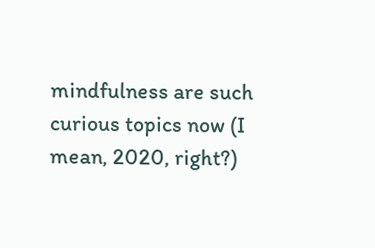mindfulness are such curious topics now (I mean, 2020, right?)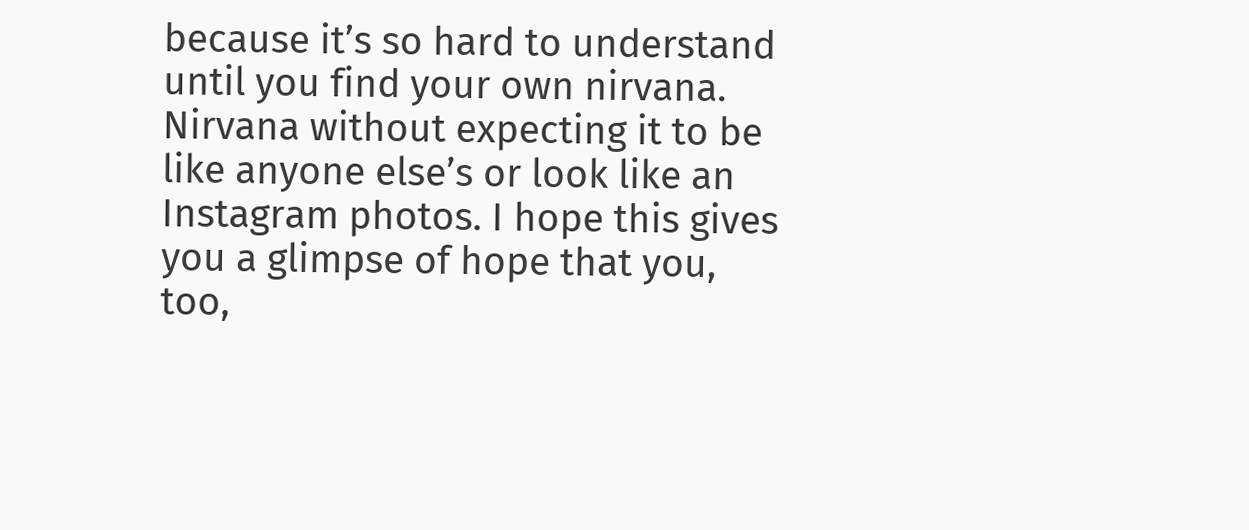because it’s so hard to understand until you find your own nirvana. Nirvana without expecting it to be like anyone else’s or look like an Instagram photos. I hope this gives you a glimpse of hope that you, too,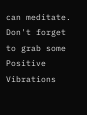can meditate. Don't forget to grab some Positive Vibrations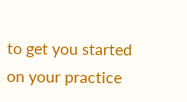to get you started on your practice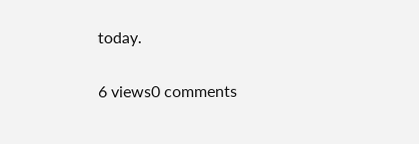today.

6 views0 comments